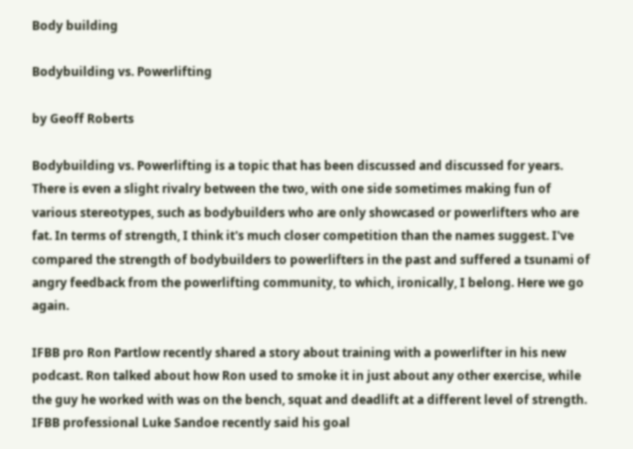Body building

Bodybuilding vs. Powerlifting

by Geoff Roberts

Bodybuilding vs. Powerlifting is a topic that has been discussed and discussed for years. There is even a slight rivalry between the two, with one side sometimes making fun of various stereotypes, such as bodybuilders who are only showcased or powerlifters who are fat. In terms of strength, I think it's much closer competition than the names suggest. I've compared the strength of bodybuilders to powerlifters in the past and suffered a tsunami of angry feedback from the powerlifting community, to which, ironically, I belong. Here we go again.

IFBB pro Ron Partlow recently shared a story about training with a powerlifter in his new podcast. Ron talked about how Ron used to smoke it in just about any other exercise, while the guy he worked with was on the bench, squat and deadlift at a different level of strength. IFBB professional Luke Sandoe recently said his goal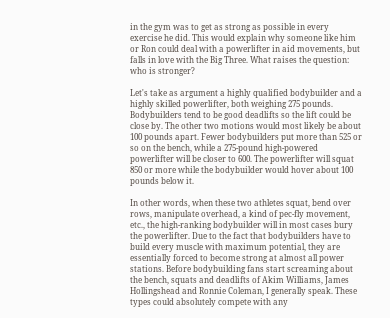in the gym was to get as strong as possible in every exercise he did. This would explain why someone like him or Ron could deal with a powerlifter in aid movements, but falls in love with the Big Three. What raises the question: who is stronger?

Let's take as argument a highly qualified bodybuilder and a highly skilled powerlifter, both weighing 275 pounds. Bodybuilders tend to be good deadlifts so the lift could be close by. The other two motions would most likely be about 100 pounds apart. Fewer bodybuilders put more than 525 or so on the bench, while a 275-pound high-powered powerlifter will be closer to 600. The powerlifter will squat 850 or more while the bodybuilder would hover about 100 pounds below it.

In other words, when these two athletes squat, bend over rows, manipulate overhead, a kind of pec-fly movement, etc., the high-ranking bodybuilder will in most cases bury the powerlifter. Due to the fact that bodybuilders have to build every muscle with maximum potential, they are essentially forced to become strong at almost all power stations. Before bodybuilding fans start screaming about the bench, squats and deadlifts of Akim Williams, James Hollingshead and Ronnie Coleman, I generally speak. These types could absolutely compete with any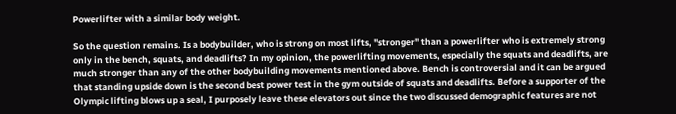Powerlifter with a similar body weight.

So the question remains. Is a bodybuilder, who is strong on most lifts, "stronger" than a powerlifter who is extremely strong only in the bench, squats, and deadlifts? In my opinion, the powerlifting movements, especially the squats and deadlifts, are much stronger than any of the other bodybuilding movements mentioned above. Bench is controversial and it can be argued that standing upside down is the second best power test in the gym outside of squats and deadlifts. Before a supporter of the Olympic lifting blows up a seal, I purposely leave these elevators out since the two discussed demographic features are not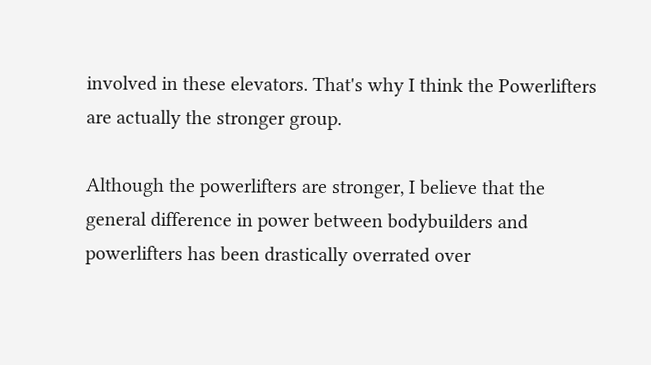involved in these elevators. That's why I think the Powerlifters are actually the stronger group.

Although the powerlifters are stronger, I believe that the general difference in power between bodybuilders and powerlifters has been drastically overrated over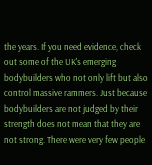the years. If you need evidence, check out some of the UK's emerging bodybuilders who not only lift but also control massive rammers. Just because bodybuilders are not judged by their strength does not mean that they are not strong. There were very few people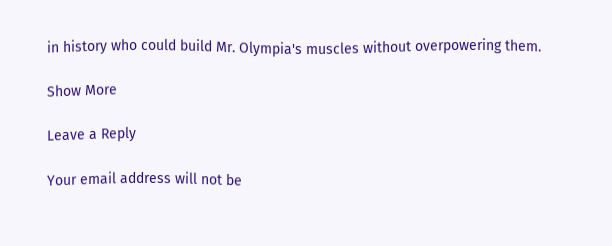in history who could build Mr. Olympia's muscles without overpowering them.

Show More

Leave a Reply

Your email address will not be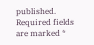published. Required fields are marked *